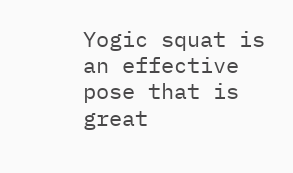Yogic squat is an effective pose that is great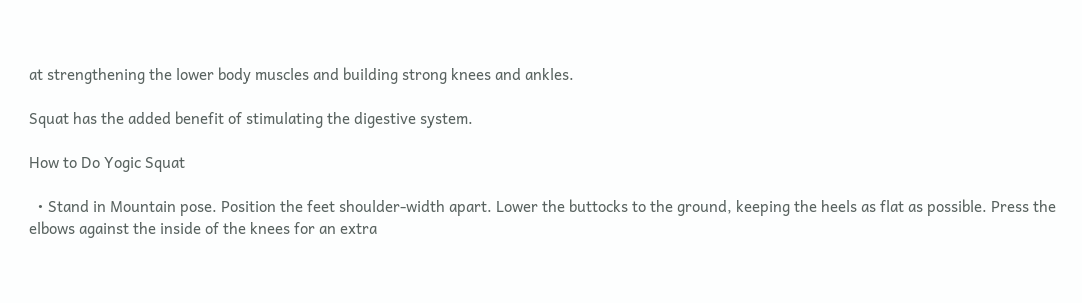at strengthening the lower body muscles and building strong knees and ankles.

Squat has the added benefit of stimulating the digestive system.

How to Do Yogic Squat

  • Stand in Mountain pose. Position the feet shoulder-width apart. Lower the buttocks to the ground, keeping the heels as flat as possible. Press the elbows against the inside of the knees for an extra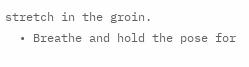stretch in the groin.
  • Breathe and hold the pose for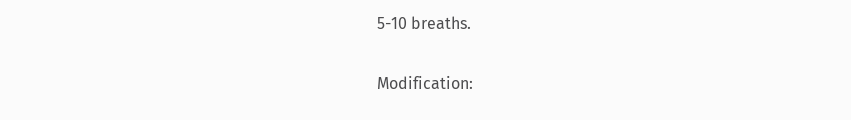5-10 breaths.

Modification: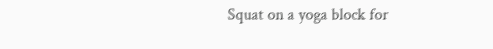Squat on a yoga block for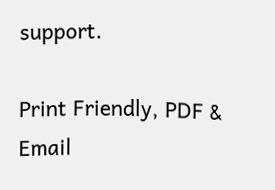support.

Print Friendly, PDF & Email